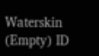Waterskin (Empty) ID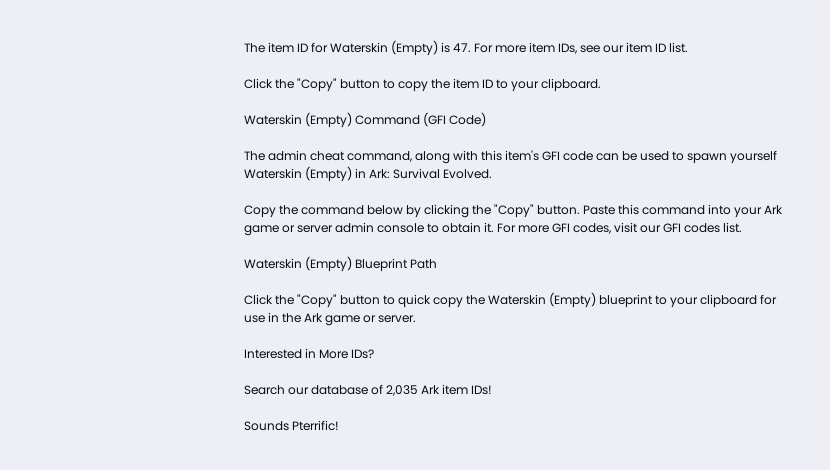The item ID for Waterskin (Empty) is 47. For more item IDs, see our item ID list.

Click the "Copy" button to copy the item ID to your clipboard.

Waterskin (Empty) Command (GFI Code)

The admin cheat command, along with this item's GFI code can be used to spawn yourself Waterskin (Empty) in Ark: Survival Evolved.

Copy the command below by clicking the "Copy" button. Paste this command into your Ark game or server admin console to obtain it. For more GFI codes, visit our GFI codes list.

Waterskin (Empty) Blueprint Path

Click the "Copy" button to quick copy the Waterskin (Empty) blueprint to your clipboard for use in the Ark game or server.

Interested in More IDs?

Search our database of 2,035 Ark item IDs!

Sounds Pterrific!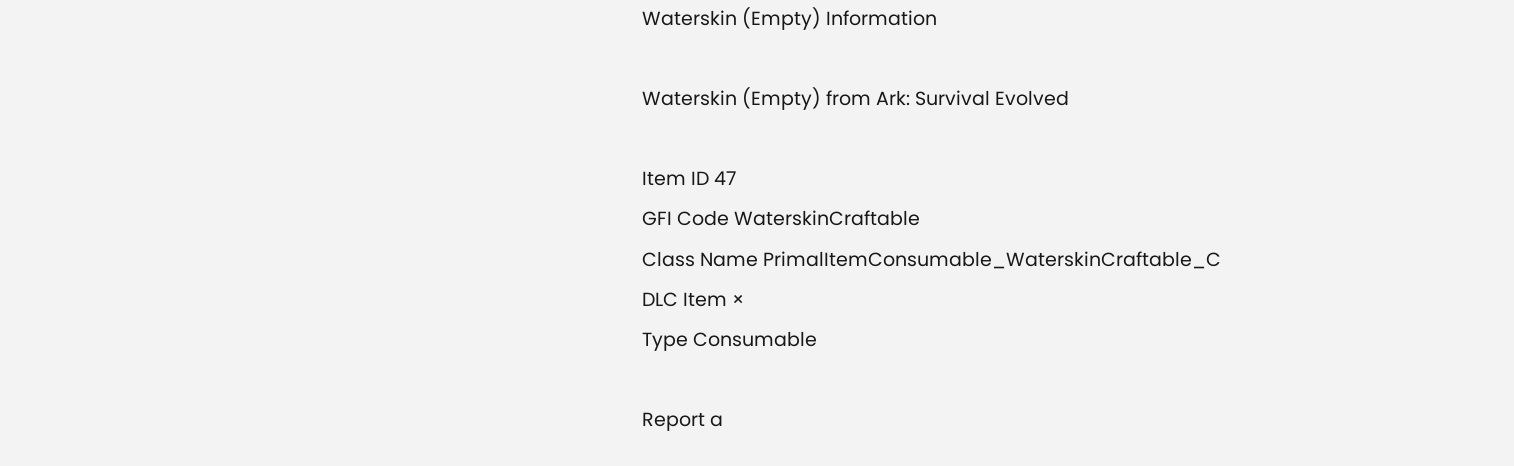Waterskin (Empty) Information

Waterskin (Empty) from Ark: Survival Evolved

Item ID 47
GFI Code WaterskinCraftable
Class Name PrimalItemConsumable_WaterskinCraftable_C
DLC Item ×
Type Consumable

Report a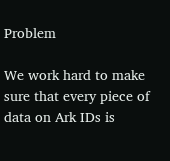Problem

We work hard to make sure that every piece of data on Ark IDs is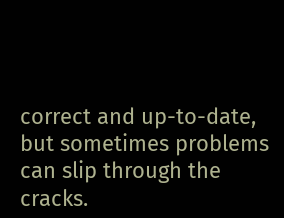correct and up-to-date, but sometimes problems can slip through the cracks.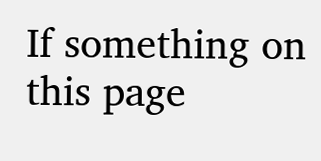If something on this page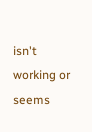isn't working or seems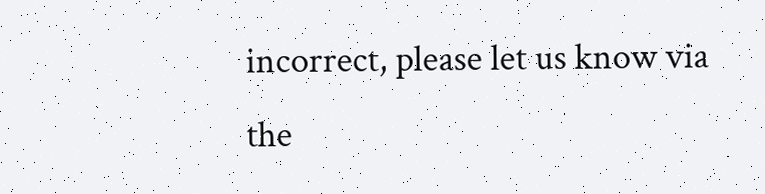incorrect, please let us know via the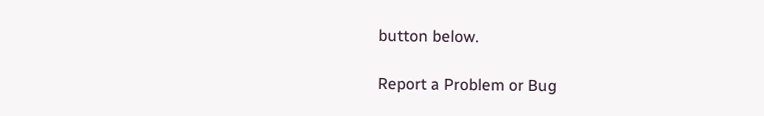button below.

Report a Problem or Bug